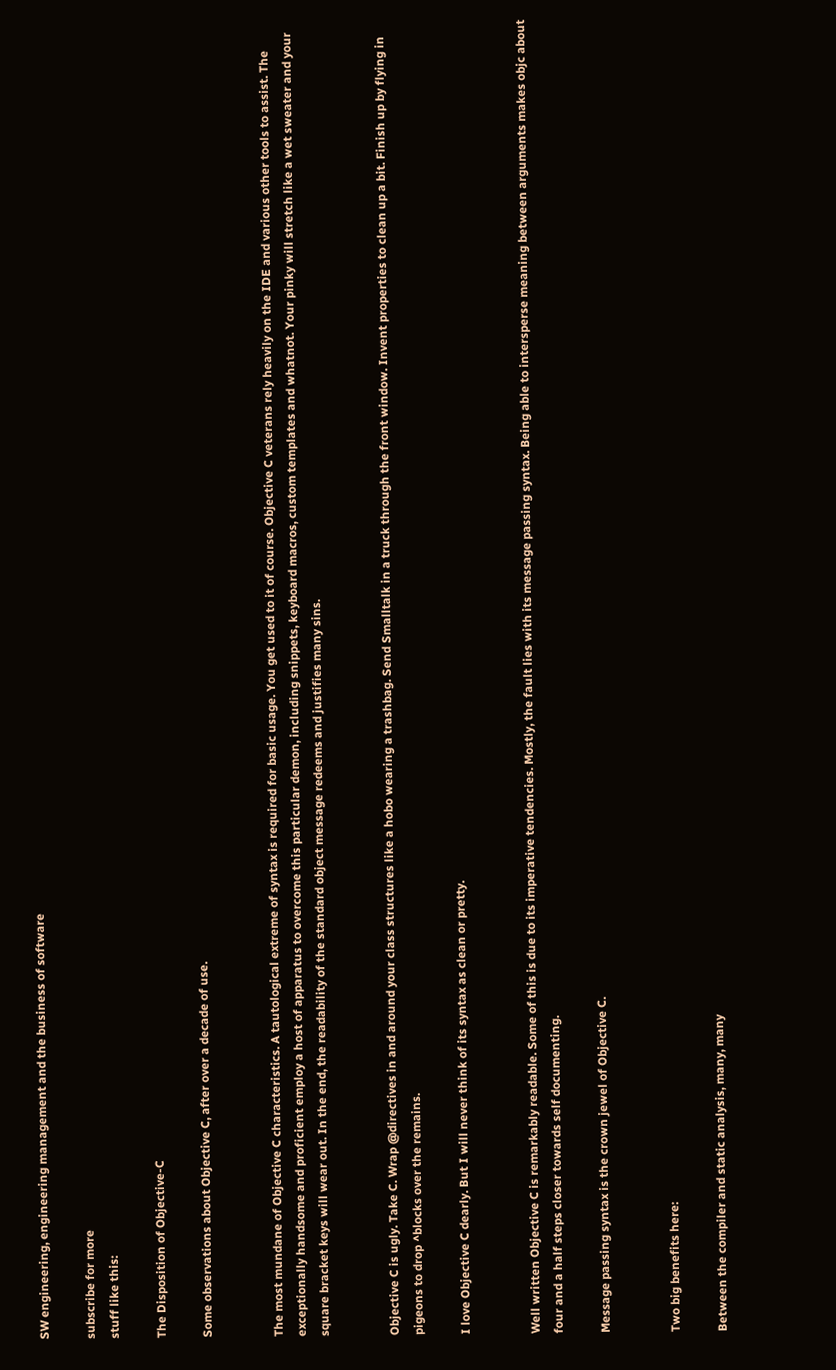SW engineering, engineering management and the business of software

subscribe for more
stuff like this:

The Disposition of Objective-C

Some observations about Objective C, after over a decade of use.


The most mundane of Objective C characteristics. A tautological extreme of syntax is required for basic usage. You get used to it of course. Objective C veterans rely heavily on the IDE and various other tools to assist. The exceptionally handsome and proficient employ a host of apparatus to overcome this particular demon, including snippets, keyboard macros, custom templates and whatnot. Your pinky will stretch like a wet sweater and your square bracket keys will wear out. In the end, the readability of the standard object message redeems and justifies many sins.


Objective C is ugly. Take C. Wrap @directives in and around your class structures like a hobo wearing a trashbag. Send Smalltalk in a truck through the front window. Invent properties to clean up a bit. Finish up by flying in pigeons to drop ^blocks over the remains.

I love Objective C dearly. But I will never think of its syntax as clean or pretty.


Well written Objective C is remarkably readable. Some of this is due to its imperative tendencies. Mostly, the fault lies with its message passing syntax. Being able to intersperse meaning between arguments makes objc about four and a half steps closer towards self documenting.

Message passing syntax is the crown jewel of Objective C.


Two big benefits here:

Between the compiler and static analysis, many, many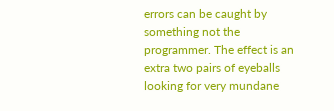errors can be caught by something not the programmer. The effect is an extra two pairs of eyeballs looking for very mundane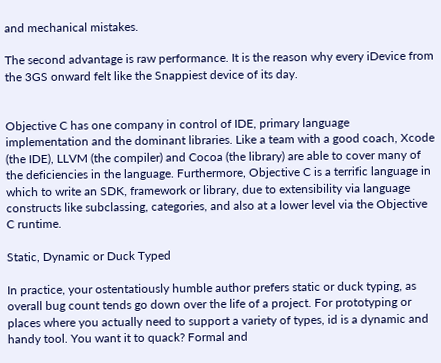and mechanical mistakes.

The second advantage is raw performance. It is the reason why every iDevice from the 3GS onward felt like the Snappiest device of its day.


Objective C has one company in control of IDE, primary language implementation and the dominant libraries. Like a team with a good coach, Xcode (the IDE), LLVM (the compiler) and Cocoa (the library) are able to cover many of the deficiencies in the language. Furthermore, Objective C is a terrific language in which to write an SDK, framework or library, due to extensibility via language constructs like subclassing, categories, and also at a lower level via the Objective C runtime.

Static, Dynamic or Duck Typed

In practice, your ostentatiously humble author prefers static or duck typing, as overall bug count tends go down over the life of a project. For prototyping or places where you actually need to support a variety of types, id is a dynamic and handy tool. You want it to quack? Formal and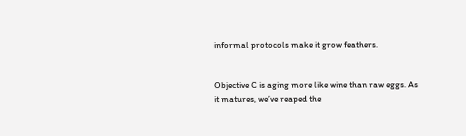informal protocols make it grow feathers.


Objective C is aging more like wine than raw eggs. As it matures, we’ve reaped the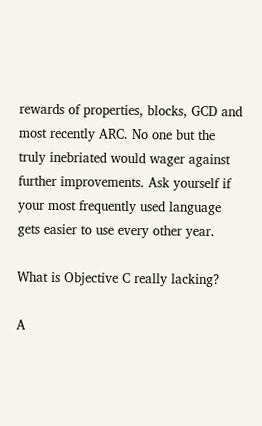rewards of properties, blocks, GCD and most recently ARC. No one but the truly inebriated would wager against further improvements. Ask yourself if your most frequently used language gets easier to use every other year.

What is Objective C really lacking?

A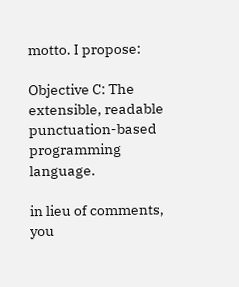motto. I propose:

Objective C: The extensible, readable punctuation-based programming language.

in lieu of comments, you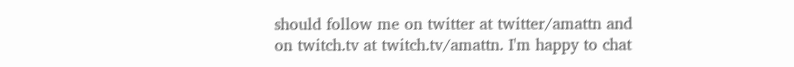should follow me on twitter at twitter/amattn and on twitch.tv at twitch.tv/amattn. I'm happy to chat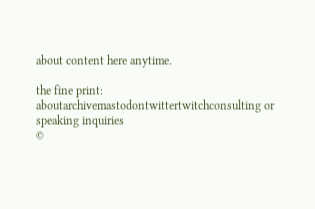about content here anytime.

the fine print:
aboutarchivemastodontwittertwitchconsulting or speaking inquiries
©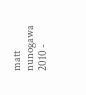matt nunogawa 2010 -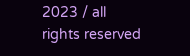2023 / all rights reserved